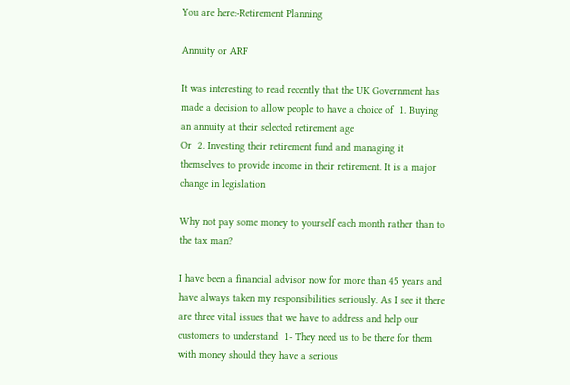You are here:-Retirement Planning

Annuity or ARF

It was interesting to read recently that the UK Government has made a decision to allow people to have a choice of  1. Buying an annuity at their selected retirement age                                         Or  2. Investing their retirement fund and managing it themselves to provide income in their retirement. It is a major change in legislation

Why not pay some money to yourself each month rather than to the tax man?

I have been a financial advisor now for more than 45 years and have always taken my responsibilities seriously. As I see it there are three vital issues that we have to address and help our customers to understand  1- They need us to be there for them with money should they have a serious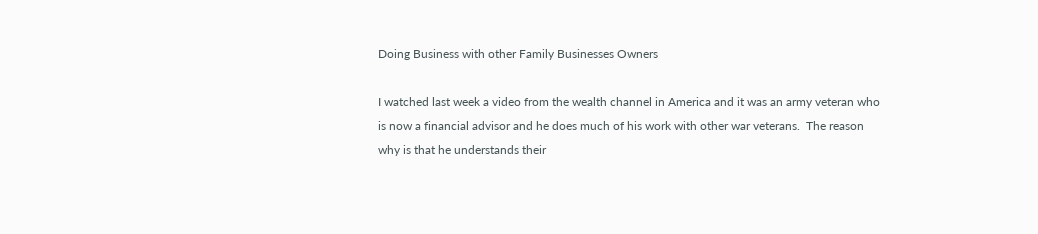Doing Business with other Family Businesses Owners

I watched last week a video from the wealth channel in America and it was an army veteran who is now a financial advisor and he does much of his work with other war veterans.  The reason why is that he understands their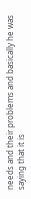needs and their problems and basically he was saying that it is